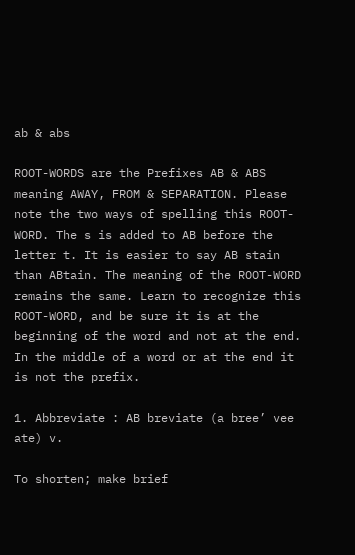ab & abs

ROOT-WORDS are the Prefixes AB & ABS meaning AWAY, FROM & SEPARATION. Please note the two ways of spelling this ROOT-WORD. The s is added to AB before the letter t. It is easier to say AB stain than ABtain. The meaning of the ROOT-WORD remains the same. Learn to recognize this ROOT-WORD, and be sure it is at the beginning of the word and not at the end. In the middle of a word or at the end it is not the prefix.

1. Abbreviate : AB breviate (a bree’ vee ate) v.

To shorten; make brief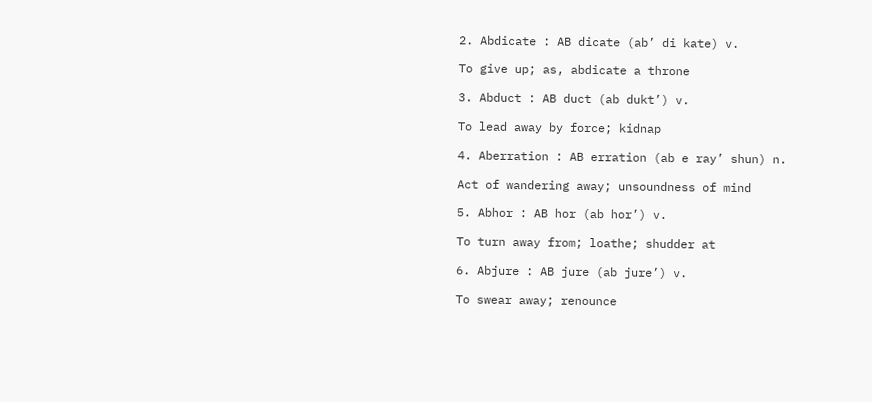2. Abdicate : AB dicate (ab’ di kate) v.

To give up; as, abdicate a throne

3. Abduct : AB duct (ab dukt’) v.

To lead away by force; kidnap

4. Aberration : AB erration (ab e ray’ shun) n.

Act of wandering away; unsoundness of mind

5. Abhor : AB hor (ab hor’) v.

To turn away from; loathe; shudder at

6. Abjure : AB jure (ab jure’) v.

To swear away; renounce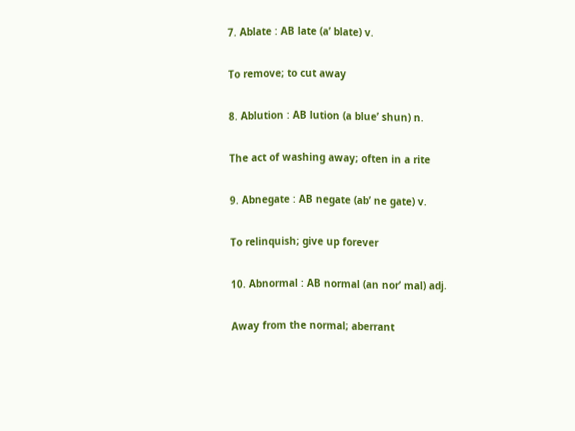7. Ablate : AB late (a’ blate) v.

To remove; to cut away

8. Ablution : AB lution (a blue’ shun) n.

The act of washing away; often in a rite

9. Abnegate : AB negate (ab’ ne gate) v.

To relinquish; give up forever

10. Abnormal : AB normal (an nor’ mal) adj.

Away from the normal; aberrant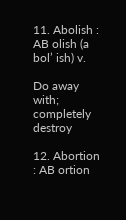11. Abolish : AB olish (a bol’ ish) v.

Do away with; completely destroy

12. Abortion : AB ortion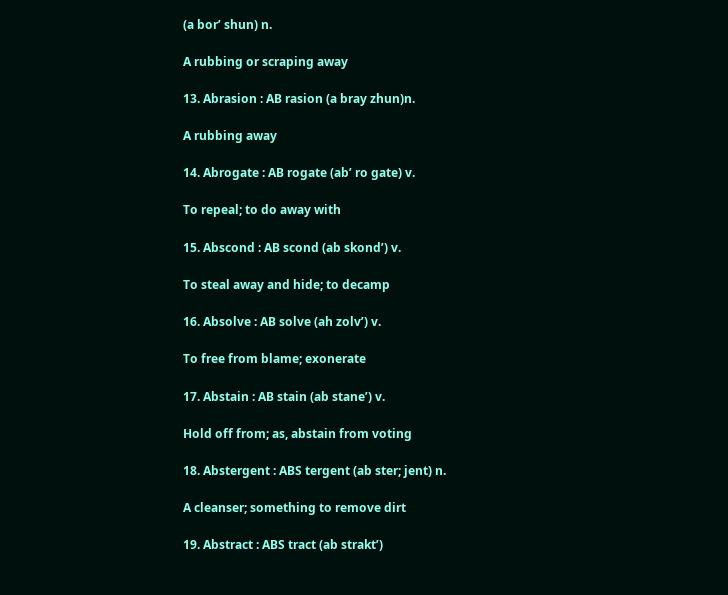(a bor’ shun) n.

A rubbing or scraping away

13. Abrasion : AB rasion (a bray zhun)n.

A rubbing away

14. Abrogate : AB rogate (ab’ ro gate) v.

To repeal; to do away with

15. Abscond : AB scond (ab skond’) v.

To steal away and hide; to decamp

16. Absolve : AB solve (ah zolv’) v.

To free from blame; exonerate

17. Abstain : AB stain (ab stane’) v.

Hold off from; as, abstain from voting

18. Abstergent : ABS tergent (ab ster; jent) n.

A cleanser; something to remove dirt

19. Abstract : ABS tract (ab strakt’)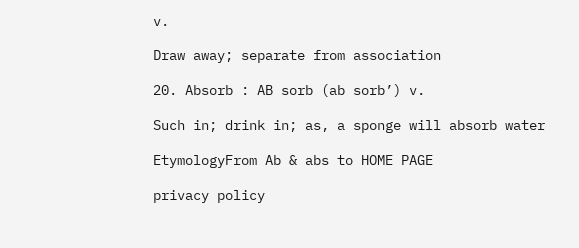v.

Draw away; separate from association

20. Absorb : AB sorb (ab sorb’) v.

Such in; drink in; as, a sponge will absorb water

EtymologyFrom Ab & abs to HOME PAGE

privacy policy